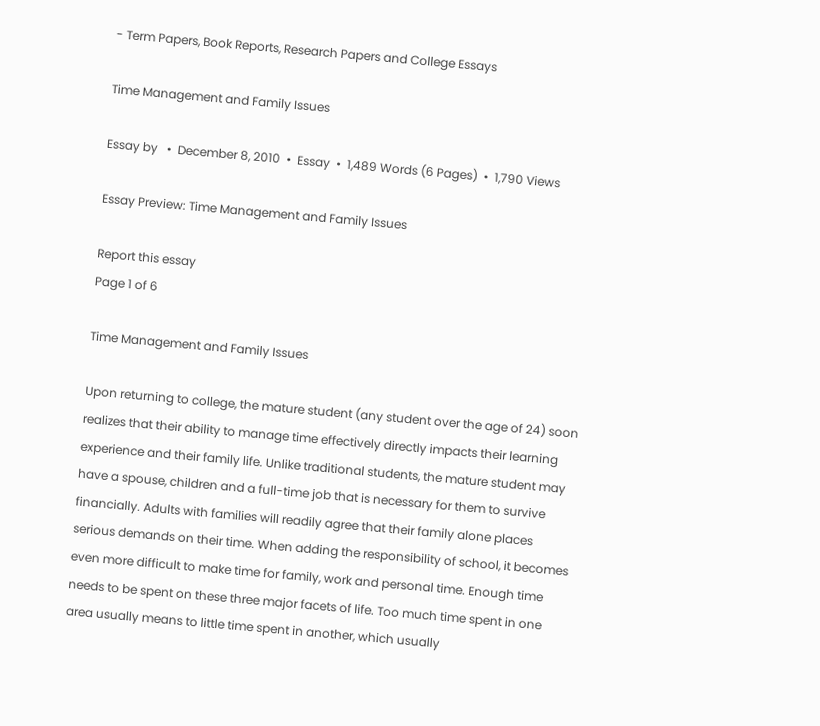- Term Papers, Book Reports, Research Papers and College Essays

Time Management and Family Issues

Essay by   •  December 8, 2010  •  Essay  •  1,489 Words (6 Pages)  •  1,790 Views

Essay Preview: Time Management and Family Issues

Report this essay
Page 1 of 6

Time Management and Family Issues

Upon returning to college, the mature student (any student over the age of 24) soon realizes that their ability to manage time effectively directly impacts their learning experience and their family life. Unlike traditional students, the mature student may have a spouse, children and a full-time job that is necessary for them to survive financially. Adults with families will readily agree that their family alone places serious demands on their time. When adding the responsibility of school, it becomes even more difficult to make time for family, work and personal time. Enough time needs to be spent on these three major facets of life. Too much time spent in one area usually means to little time spent in another, which usually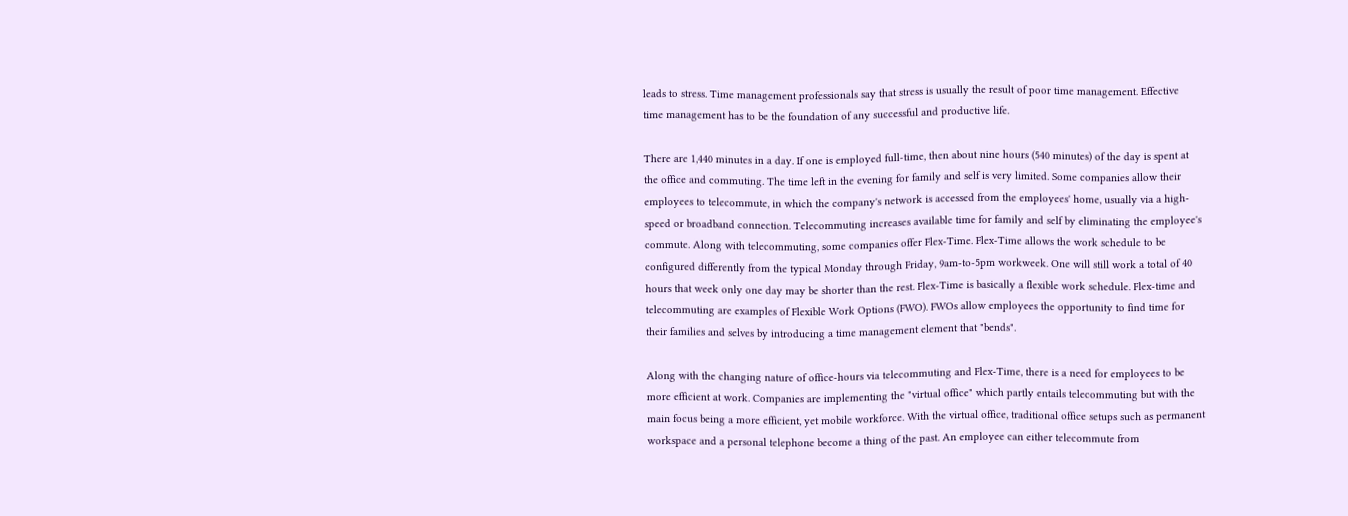leads to stress. Time management professionals say that stress is usually the result of poor time management. Effective time management has to be the foundation of any successful and productive life.

There are 1,440 minutes in a day. If one is employed full-time, then about nine hours (540 minutes) of the day is spent at the office and commuting. The time left in the evening for family and self is very limited. Some companies allow their employees to telecommute, in which the company's network is accessed from the employees' home, usually via a high-speed or broadband connection. Telecommuting increases available time for family and self by eliminating the employee's commute. Along with telecommuting, some companies offer Flex-Time. Flex-Time allows the work schedule to be configured differently from the typical Monday through Friday, 9am-to-5pm workweek. One will still work a total of 40 hours that week only one day may be shorter than the rest. Flex-Time is basically a flexible work schedule. Flex-time and telecommuting are examples of Flexible Work Options (FWO). FWOs allow employees the opportunity to find time for their families and selves by introducing a time management element that "bends".

Along with the changing nature of office-hours via telecommuting and Flex-Time, there is a need for employees to be more efficient at work. Companies are implementing the "virtual office" which partly entails telecommuting but with the main focus being a more efficient, yet mobile workforce. With the virtual office, traditional office setups such as permanent workspace and a personal telephone become a thing of the past. An employee can either telecommute from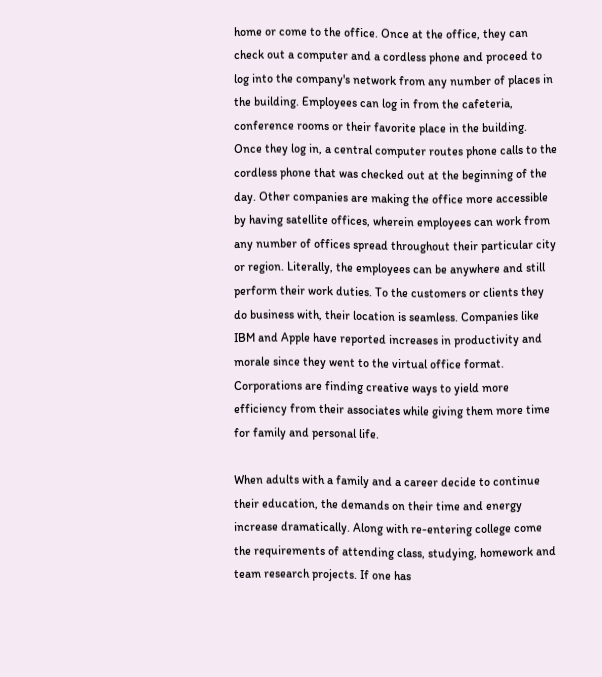home or come to the office. Once at the office, they can check out a computer and a cordless phone and proceed to log into the company's network from any number of places in the building. Employees can log in from the cafeteria, conference rooms or their favorite place in the building. Once they log in, a central computer routes phone calls to the cordless phone that was checked out at the beginning of the day. Other companies are making the office more accessible by having satellite offices, wherein employees can work from any number of offices spread throughout their particular city or region. Literally, the employees can be anywhere and still perform their work duties. To the customers or clients they do business with, their location is seamless. Companies like IBM and Apple have reported increases in productivity and morale since they went to the virtual office format. Corporations are finding creative ways to yield more efficiency from their associates while giving them more time for family and personal life.

When adults with a family and a career decide to continue their education, the demands on their time and energy increase dramatically. Along with re-entering college come the requirements of attending class, studying, homework and team research projects. If one has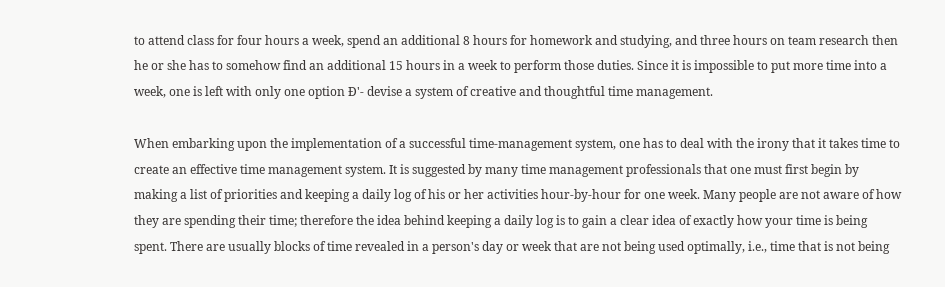to attend class for four hours a week, spend an additional 8 hours for homework and studying, and three hours on team research then he or she has to somehow find an additional 15 hours in a week to perform those duties. Since it is impossible to put more time into a week, one is left with only one option Ð'- devise a system of creative and thoughtful time management.

When embarking upon the implementation of a successful time-management system, one has to deal with the irony that it takes time to create an effective time management system. It is suggested by many time management professionals that one must first begin by making a list of priorities and keeping a daily log of his or her activities hour-by-hour for one week. Many people are not aware of how they are spending their time; therefore the idea behind keeping a daily log is to gain a clear idea of exactly how your time is being spent. There are usually blocks of time revealed in a person's day or week that are not being used optimally, i.e., time that is not being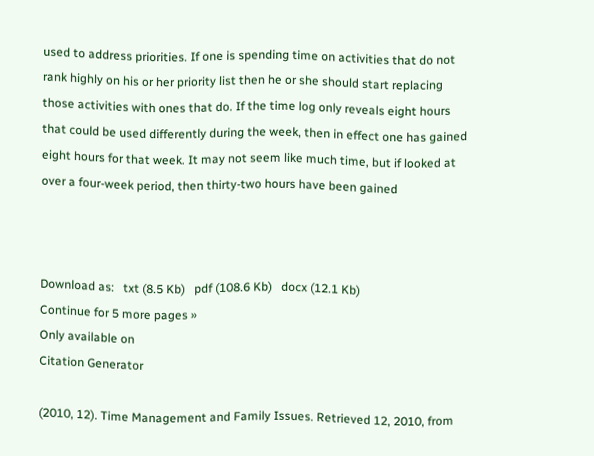used to address priorities. If one is spending time on activities that do not rank highly on his or her priority list then he or she should start replacing those activities with ones that do. If the time log only reveals eight hours that could be used differently during the week, then in effect one has gained eight hours for that week. It may not seem like much time, but if looked at over a four-week period, then thirty-two hours have been gained



Download as:   txt (8.5 Kb)   pdf (108.6 Kb)   docx (12.1 Kb)
Continue for 5 more pages »
Only available on
Citation Generator

(2010, 12). Time Management and Family Issues. Retrieved 12, 2010, from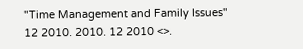"Time Management and Family Issues" 12 2010. 2010. 12 2010 <>.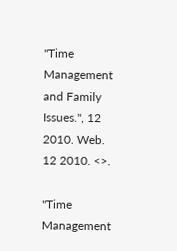"Time Management and Family Issues.", 12 2010. Web. 12 2010. <>.

"Time Management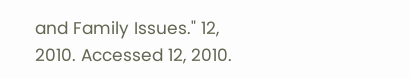and Family Issues." 12, 2010. Accessed 12, 2010.